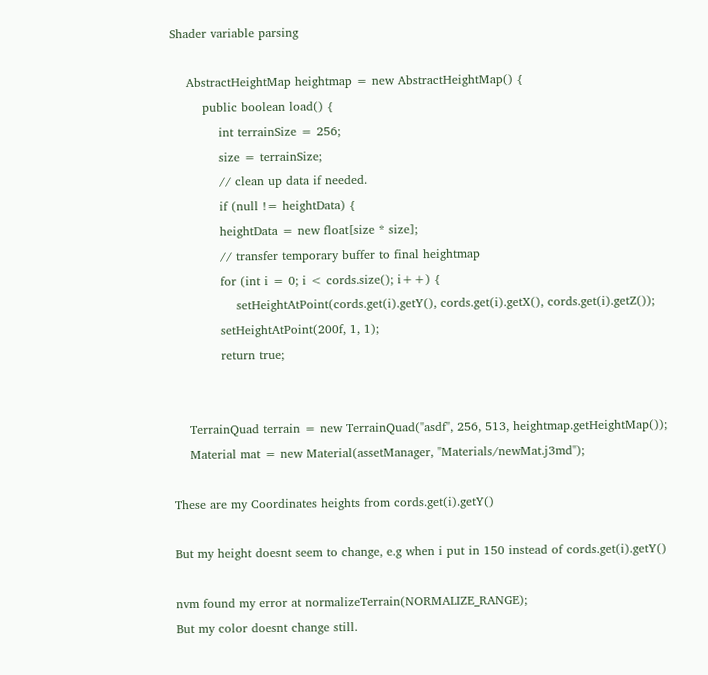Shader variable parsing

    AbstractHeightMap heightmap = new AbstractHeightMap() {
        public boolean load() {
            int terrainSize = 256;
            size = terrainSize;
            // clean up data if needed.
            if (null != heightData) {
            heightData = new float[size * size];
            // transfer temporary buffer to final heightmap
            for (int i = 0; i < cords.size(); i++) {
                setHeightAtPoint(cords.get(i).getY(), cords.get(i).getX(), cords.get(i).getZ());
            setHeightAtPoint(200f, 1, 1);
            return true;


    TerrainQuad terrain = new TerrainQuad("asdf", 256, 513, heightmap.getHeightMap());
    Material mat = new Material(assetManager, "Materials/newMat.j3md");

These are my Coordinates heights from cords.get(i).getY()

But my height doesnt seem to change, e.g when i put in 150 instead of cords.get(i).getY()

nvm found my error at normalizeTerrain(NORMALIZE_RANGE);
But my color doesnt change still.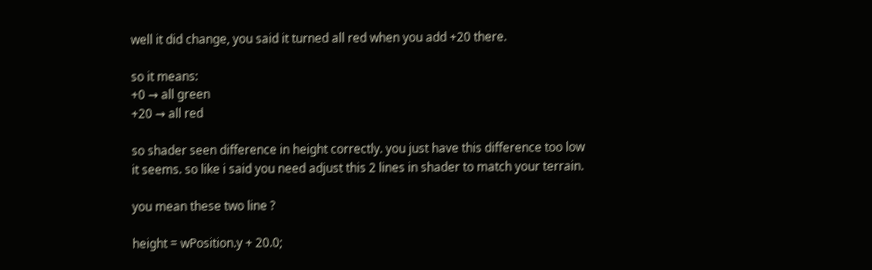well it did change, you said it turned all red when you add +20 there.

so it means:
+0 → all green
+20 → all red

so shader seen difference in height correctly. you just have this difference too low it seems. so like i said you need adjust this 2 lines in shader to match your terrain.

you mean these two line ?

height = wPosition.y + 20.0;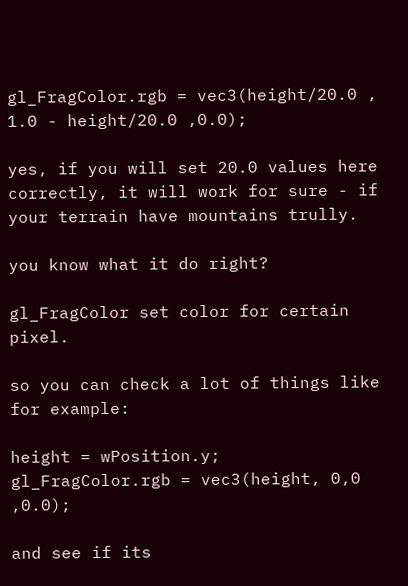gl_FragColor.rgb = vec3(height/20.0 , 1.0 - height/20.0 ,0.0);

yes, if you will set 20.0 values here correctly, it will work for sure - if your terrain have mountains trully.

you know what it do right?

gl_FragColor set color for certain pixel.

so you can check a lot of things like for example:

height = wPosition.y;
gl_FragColor.rgb = vec3(height, 0,0 ,0.0);

and see if its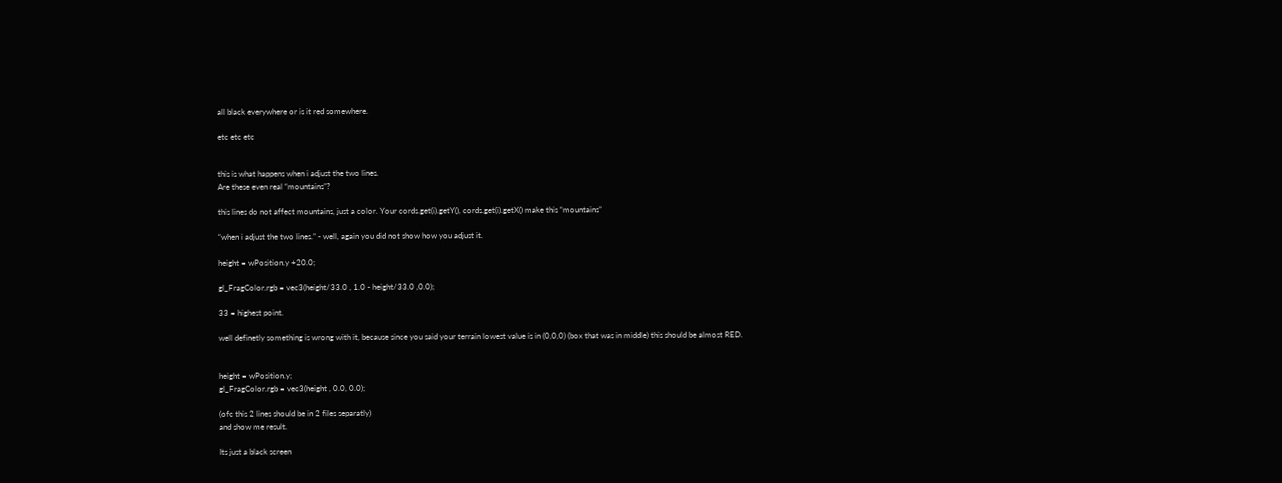all black everywhere or is it red somewhere.

etc etc etc


this is what happens when i adjust the two lines.
Are these even real “mountains”?

this lines do not affect mountains, just a color. Your cords.get(i).getY(), cords.get(i).getX() make this “mountains”

“when i adjust the two lines.” - well, again you did not show how you adjust it.

height = wPosition.y +20.0;

gl_FragColor.rgb = vec3(height/33.0 , 1.0 - height/33.0 ,0.0);

33 = highest point.

well definetly something is wrong with it, because since you said your terrain lowest value is in (0,0,0) (box that was in middle) this should be almost RED.


height = wPosition.y;
gl_FragColor.rgb = vec3(height , 0.0, 0.0);

(ofc this 2 lines should be in 2 files separatly)
and show me result.

Its just a black screen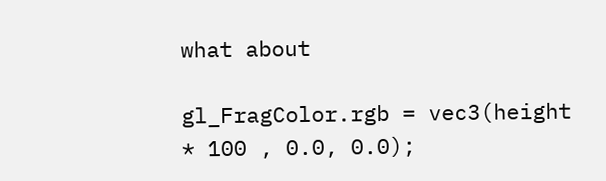what about

gl_FragColor.rgb = vec3(height * 100 , 0.0, 0.0);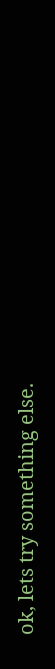ok, lets try something else.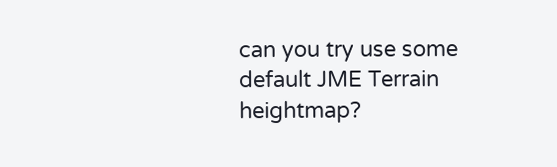can you try use some default JME Terrain heightmap?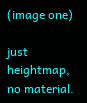(image one)

just heightmap, no material.